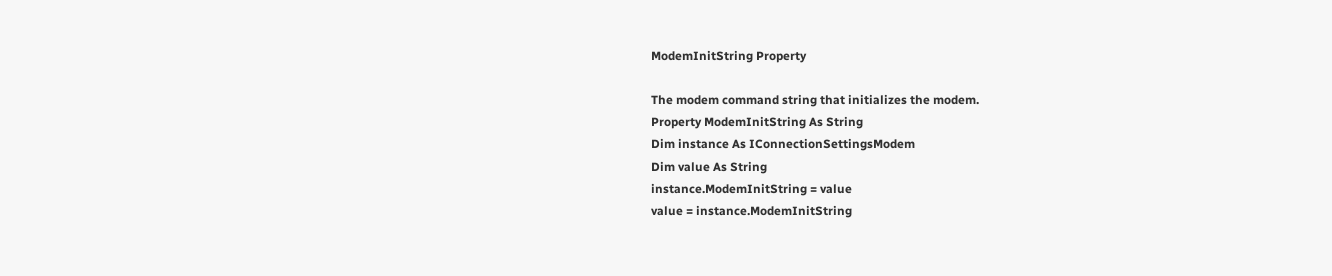ModemInitString Property

The modem command string that initializes the modem.
Property ModemInitString As String
Dim instance As IConnectionSettingsModem
Dim value As String
instance.ModemInitString = value
value = instance.ModemInitString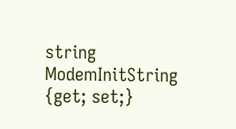string ModemInitString {get; set;}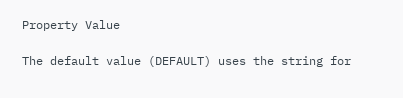Property Value

The default value (DEFAULT) uses the string for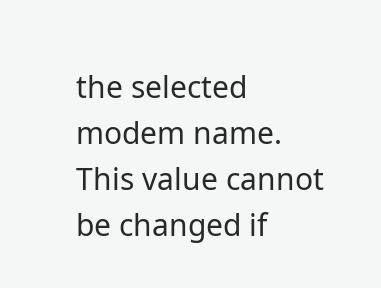the selected modem name. This value cannot be changed if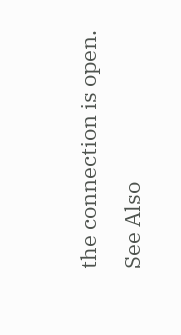the connection is open.
See Also